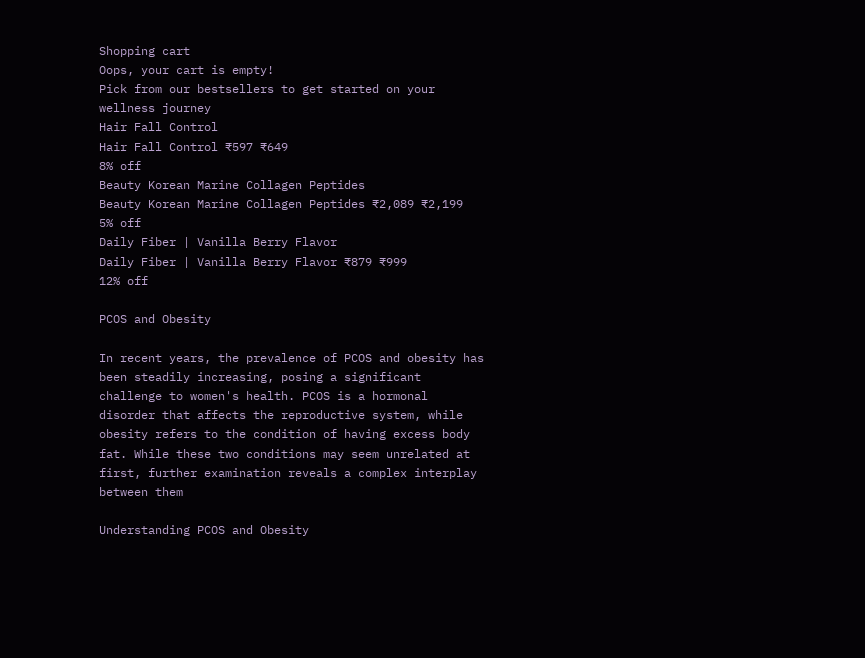Shopping cart
Oops, your cart is empty!
Pick from our bestsellers to get started on your wellness journey
Hair Fall Control
Hair Fall Control ₹597 ₹649
8% off
Beauty Korean Marine Collagen Peptides
Beauty Korean Marine Collagen Peptides ₹2,089 ₹2,199
5% off
Daily Fiber | Vanilla Berry Flavor
Daily Fiber | Vanilla Berry Flavor ₹879 ₹999
12% off

PCOS and Obesity

In recent years, the prevalence of PCOS and obesity has been steadily increasing, posing a significant challenge to women's health. PCOS is a hormonal disorder that affects the reproductive system, while obesity refers to the condition of having excess body fat. While these two conditions may seem unrelated at first, further examination reveals a complex interplay between them

Understanding PCOS and Obesity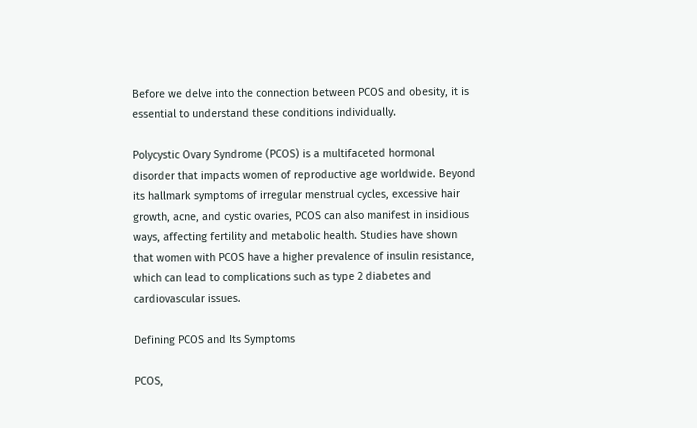Before we delve into the connection between PCOS and obesity, it is essential to understand these conditions individually.

Polycystic Ovary Syndrome (PCOS) is a multifaceted hormonal disorder that impacts women of reproductive age worldwide. Beyond its hallmark symptoms of irregular menstrual cycles, excessive hair growth, acne, and cystic ovaries, PCOS can also manifest in insidious ways, affecting fertility and metabolic health. Studies have shown that women with PCOS have a higher prevalence of insulin resistance, which can lead to complications such as type 2 diabetes and cardiovascular issues.

Defining PCOS and Its Symptoms

PCOS,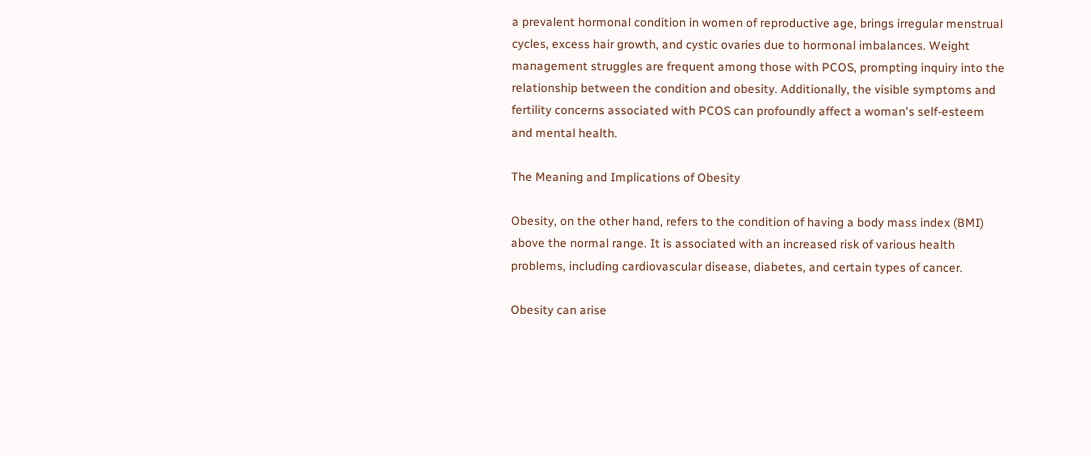a prevalent hormonal condition in women of reproductive age, brings irregular menstrual cycles, excess hair growth, and cystic ovaries due to hormonal imbalances. Weight management struggles are frequent among those with PCOS, prompting inquiry into the relationship between the condition and obesity. Additionally, the visible symptoms and fertility concerns associated with PCOS can profoundly affect a woman's self-esteem and mental health.

The Meaning and Implications of Obesity

Obesity, on the other hand, refers to the condition of having a body mass index (BMI) above the normal range. It is associated with an increased risk of various health problems, including cardiovascular disease, diabetes, and certain types of cancer.

Obesity can arise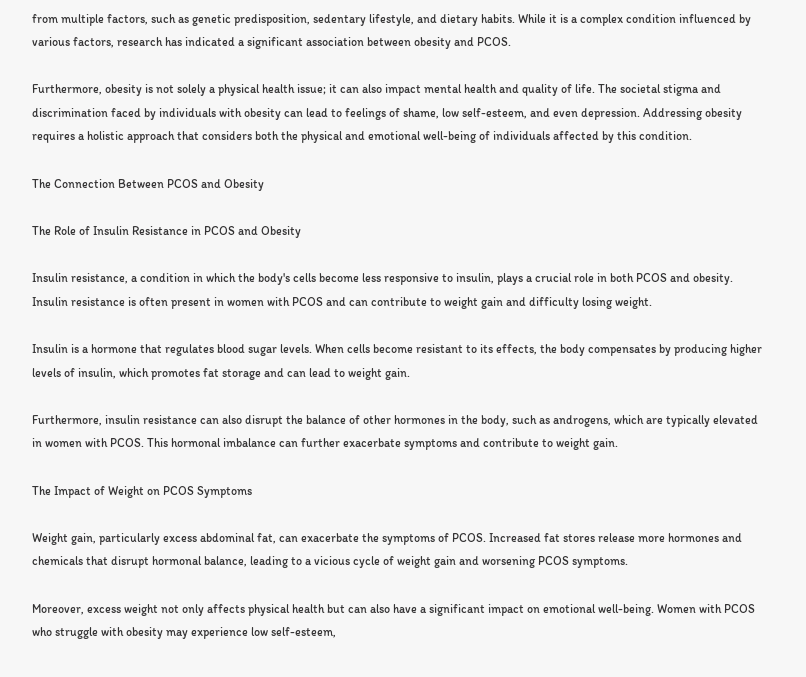from multiple factors, such as genetic predisposition, sedentary lifestyle, and dietary habits. While it is a complex condition influenced by various factors, research has indicated a significant association between obesity and PCOS.

Furthermore, obesity is not solely a physical health issue; it can also impact mental health and quality of life. The societal stigma and discrimination faced by individuals with obesity can lead to feelings of shame, low self-esteem, and even depression. Addressing obesity requires a holistic approach that considers both the physical and emotional well-being of individuals affected by this condition.

The Connection Between PCOS and Obesity

The Role of Insulin Resistance in PCOS and Obesity

Insulin resistance, a condition in which the body's cells become less responsive to insulin, plays a crucial role in both PCOS and obesity. Insulin resistance is often present in women with PCOS and can contribute to weight gain and difficulty losing weight.

Insulin is a hormone that regulates blood sugar levels. When cells become resistant to its effects, the body compensates by producing higher levels of insulin, which promotes fat storage and can lead to weight gain.

Furthermore, insulin resistance can also disrupt the balance of other hormones in the body, such as androgens, which are typically elevated in women with PCOS. This hormonal imbalance can further exacerbate symptoms and contribute to weight gain.

The Impact of Weight on PCOS Symptoms

Weight gain, particularly excess abdominal fat, can exacerbate the symptoms of PCOS. Increased fat stores release more hormones and chemicals that disrupt hormonal balance, leading to a vicious cycle of weight gain and worsening PCOS symptoms.

Moreover, excess weight not only affects physical health but can also have a significant impact on emotional well-being. Women with PCOS who struggle with obesity may experience low self-esteem,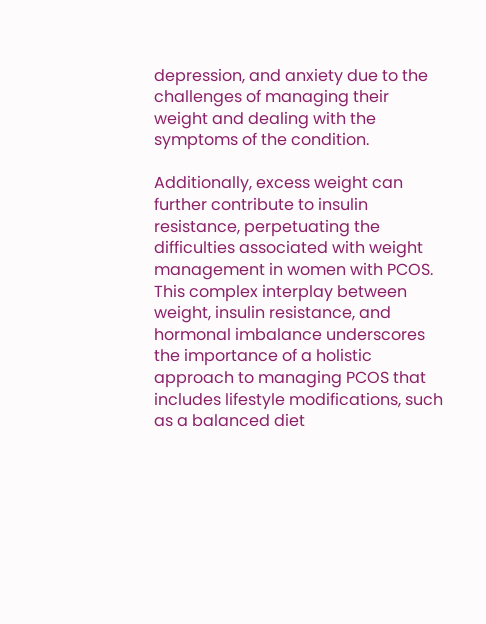depression, and anxiety due to the challenges of managing their weight and dealing with the symptoms of the condition.

Additionally, excess weight can further contribute to insulin resistance, perpetuating the difficulties associated with weight management in women with PCOS. This complex interplay between weight, insulin resistance, and hormonal imbalance underscores the importance of a holistic approach to managing PCOS that includes lifestyle modifications, such as a balanced diet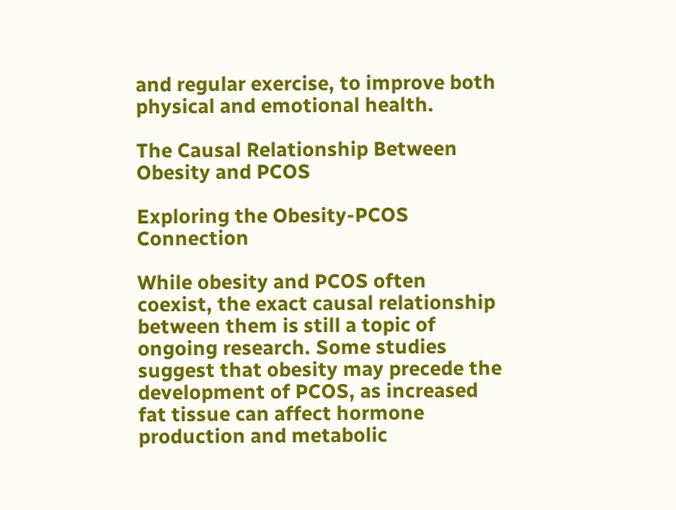and regular exercise, to improve both physical and emotional health.

The Causal Relationship Between Obesity and PCOS

Exploring the Obesity-PCOS Connection

While obesity and PCOS often coexist, the exact causal relationship between them is still a topic of ongoing research. Some studies suggest that obesity may precede the development of PCOS, as increased fat tissue can affect hormone production and metabolic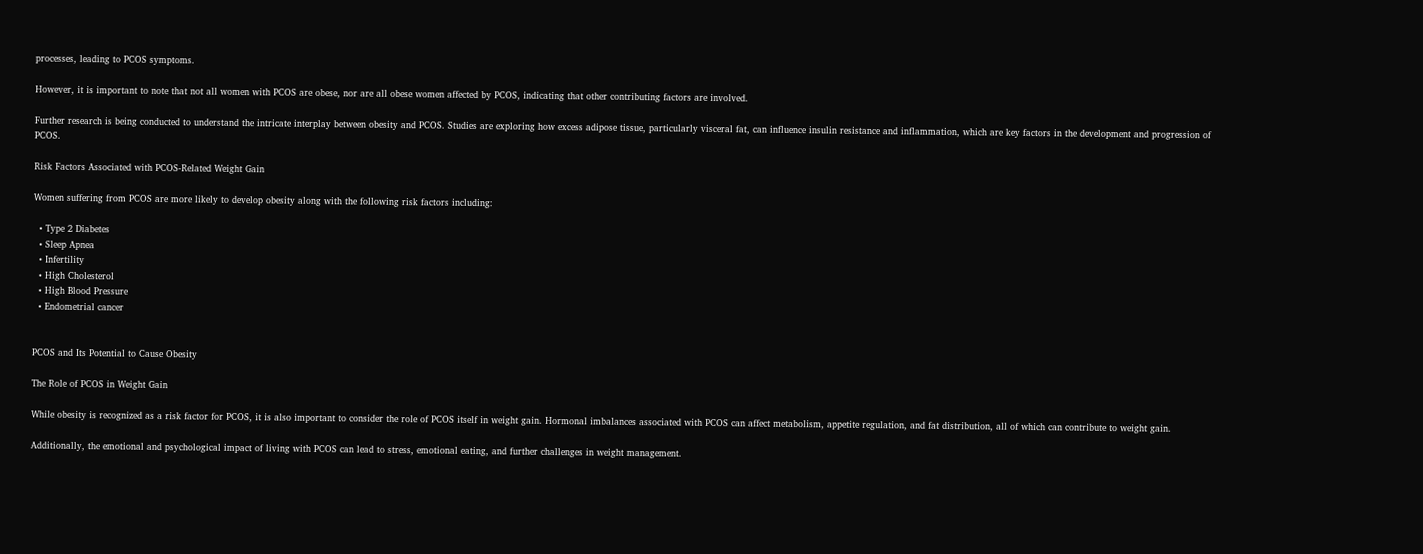processes, leading to PCOS symptoms.

However, it is important to note that not all women with PCOS are obese, nor are all obese women affected by PCOS, indicating that other contributing factors are involved.

Further research is being conducted to understand the intricate interplay between obesity and PCOS. Studies are exploring how excess adipose tissue, particularly visceral fat, can influence insulin resistance and inflammation, which are key factors in the development and progression of PCOS.

Risk Factors Associated with PCOS-Related Weight Gain

Women suffering from PCOS are more likely to develop obesity along with the following risk factors including:

  • Type 2 Diabetes
  • Sleep Apnea
  • Infertility
  • High Cholesterol
  • High Blood Pressure
  • Endometrial cancer


PCOS and Its Potential to Cause Obesity

The Role of PCOS in Weight Gain

While obesity is recognized as a risk factor for PCOS, it is also important to consider the role of PCOS itself in weight gain. Hormonal imbalances associated with PCOS can affect metabolism, appetite regulation, and fat distribution, all of which can contribute to weight gain.

Additionally, the emotional and psychological impact of living with PCOS can lead to stress, emotional eating, and further challenges in weight management.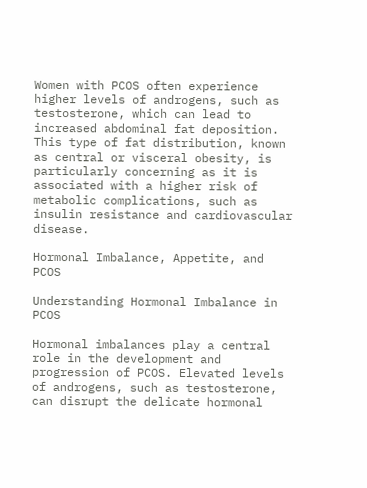Women with PCOS often experience higher levels of androgens, such as testosterone, which can lead to increased abdominal fat deposition. This type of fat distribution, known as central or visceral obesity, is particularly concerning as it is associated with a higher risk of metabolic complications, such as insulin resistance and cardiovascular disease.

Hormonal Imbalance, Appetite, and PCOS

Understanding Hormonal Imbalance in PCOS

Hormonal imbalances play a central role in the development and progression of PCOS. Elevated levels of androgens, such as testosterone, can disrupt the delicate hormonal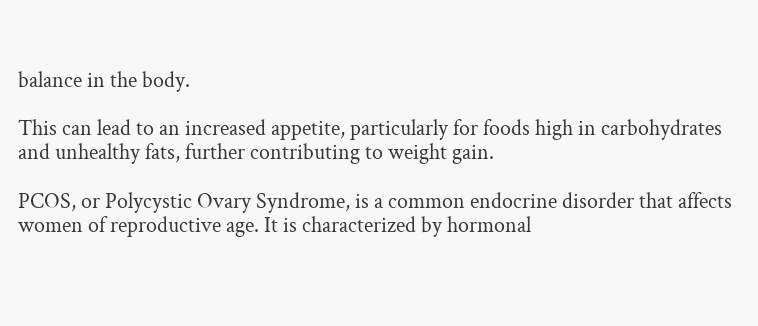balance in the body.

This can lead to an increased appetite, particularly for foods high in carbohydrates and unhealthy fats, further contributing to weight gain.

PCOS, or Polycystic Ovary Syndrome, is a common endocrine disorder that affects women of reproductive age. It is characterized by hormonal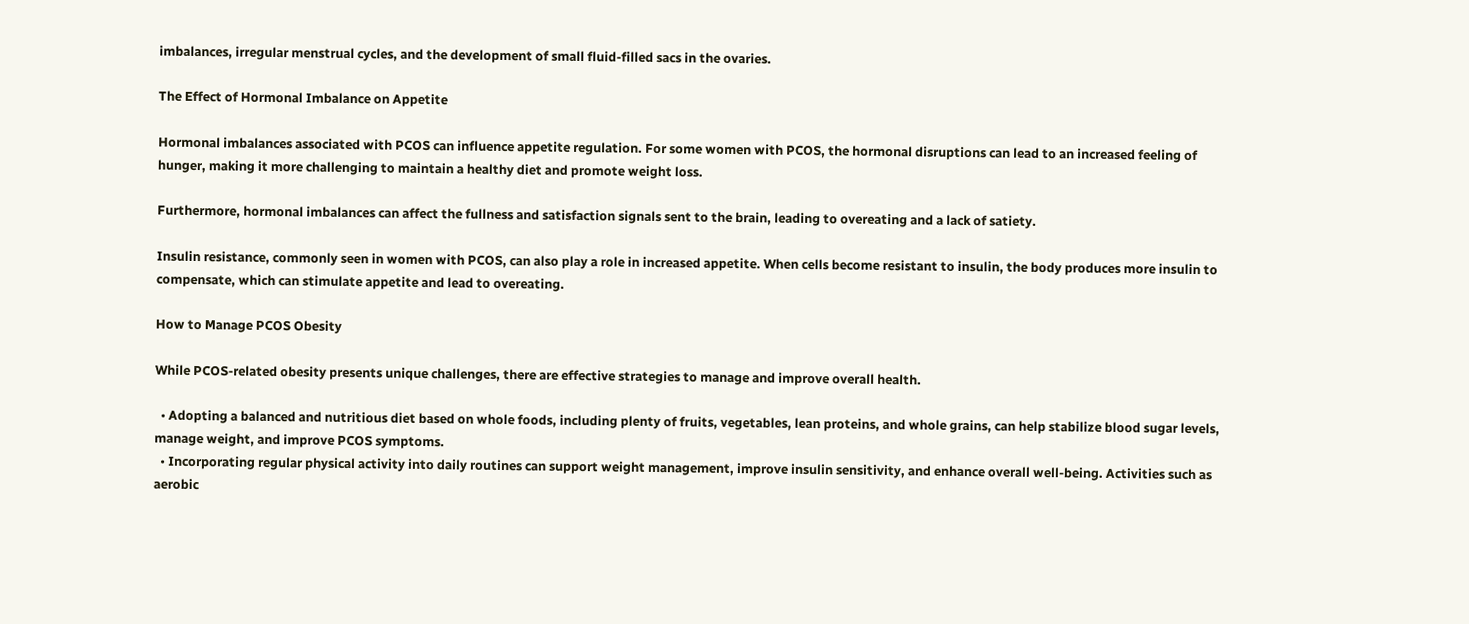imbalances, irregular menstrual cycles, and the development of small fluid-filled sacs in the ovaries.

The Effect of Hormonal Imbalance on Appetite

Hormonal imbalances associated with PCOS can influence appetite regulation. For some women with PCOS, the hormonal disruptions can lead to an increased feeling of hunger, making it more challenging to maintain a healthy diet and promote weight loss.

Furthermore, hormonal imbalances can affect the fullness and satisfaction signals sent to the brain, leading to overeating and a lack of satiety.

Insulin resistance, commonly seen in women with PCOS, can also play a role in increased appetite. When cells become resistant to insulin, the body produces more insulin to compensate, which can stimulate appetite and lead to overeating.

How to Manage PCOS Obesity

While PCOS-related obesity presents unique challenges, there are effective strategies to manage and improve overall health.

  • Adopting a balanced and nutritious diet based on whole foods, including plenty of fruits, vegetables, lean proteins, and whole grains, can help stabilize blood sugar levels, manage weight, and improve PCOS symptoms.
  • Incorporating regular physical activity into daily routines can support weight management, improve insulin sensitivity, and enhance overall well-being. Activities such as aerobic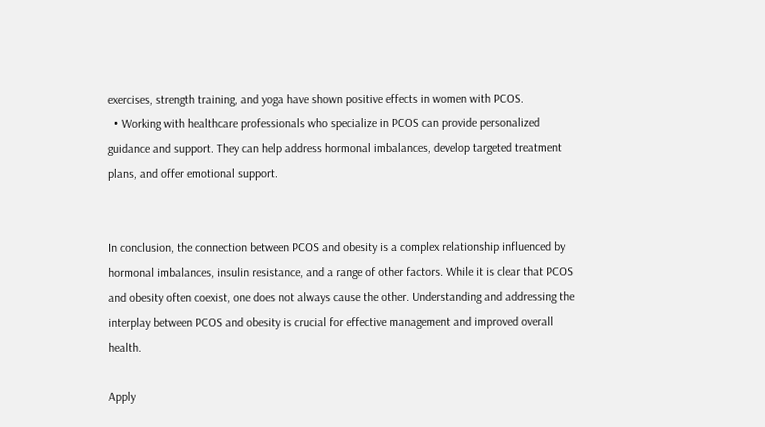exercises, strength training, and yoga have shown positive effects in women with PCOS.
  • Working with healthcare professionals who specialize in PCOS can provide personalized guidance and support. They can help address hormonal imbalances, develop targeted treatment plans, and offer emotional support.


In conclusion, the connection between PCOS and obesity is a complex relationship influenced by hormonal imbalances, insulin resistance, and a range of other factors. While it is clear that PCOS and obesity often coexist, one does not always cause the other. Understanding and addressing the interplay between PCOS and obesity is crucial for effective management and improved overall health.

Apply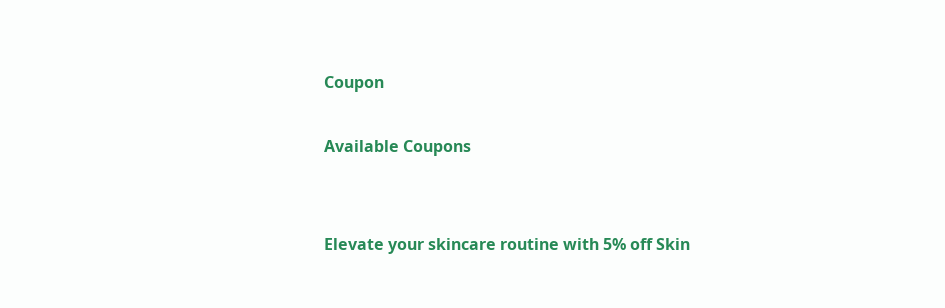Coupon

Available Coupons


Elevate your skincare routine with 5% off Skin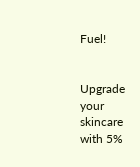Fuel!


Upgrade your skincare with 5%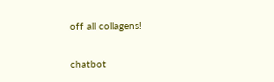off all collagens!

chatbot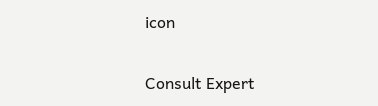icon

Consult Expert